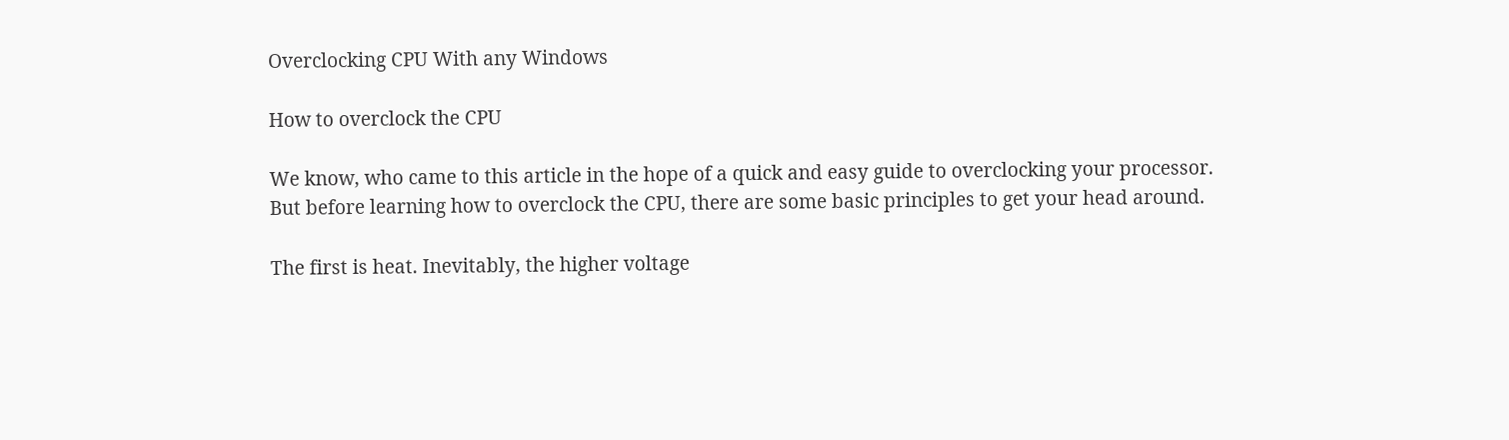Overclocking CPU With any Windows

How to overclock the CPU

We know, who came to this article in the hope of a quick and easy guide to overclocking your processor. But before learning how to overclock the CPU, there are some basic principles to get your head around.

The first is heat. Inevitably, the higher voltage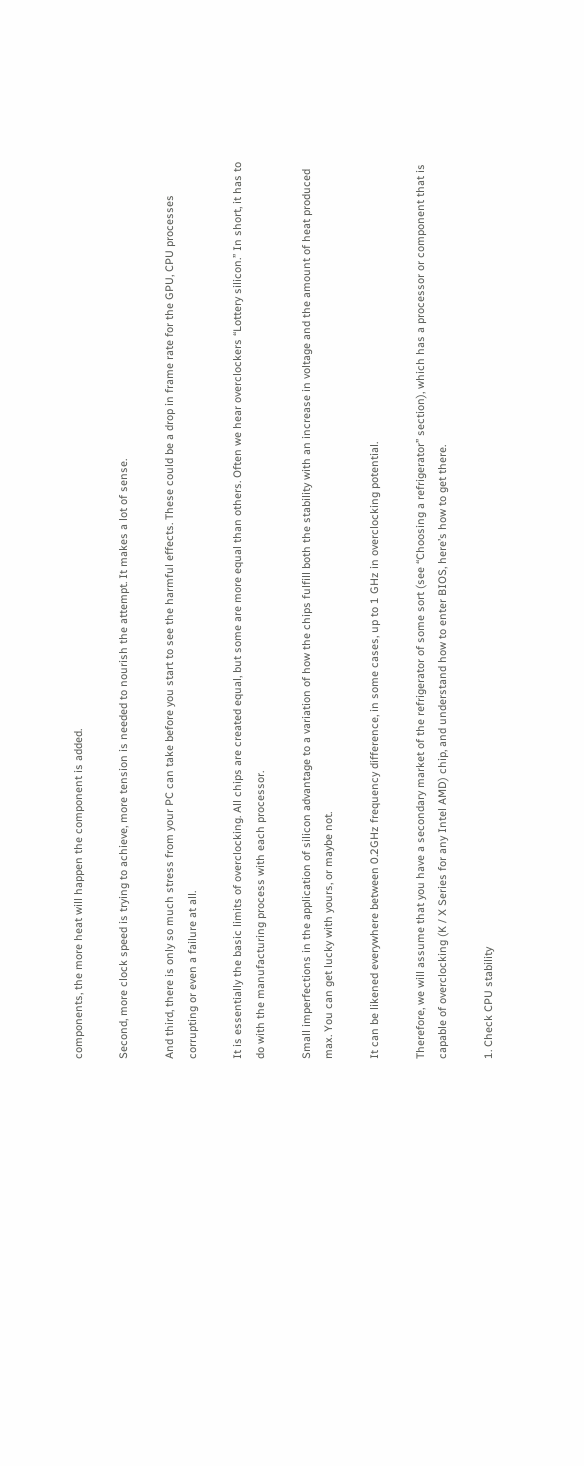components, the more heat will happen the component is added.

Second, more clock speed is trying to achieve, more tension is needed to nourish the attempt. It makes a lot of sense.

And third, there is only so much stress from your PC can take before you start to see the harmful effects. These could be a drop in frame rate for the GPU, CPU processes corrupting or even a failure at all.

It is essentially the basic limits of overclocking. All chips are created equal, but some are more equal than others. Often we hear overclockers “Lottery silicon.” In short, it has to do with the manufacturing process with each processor.

Small imperfections in the application of silicon advantage to a variation of how the chips fulfill both the stability with an increase in voltage and the amount of heat produced max. You can get lucky with yours, or maybe not.

It can be likened everywhere between 0.2GHz frequency difference, in some cases, up to 1 GHz in overclocking potential.

Therefore, we will assume that you have a secondary market of the refrigerator of some sort (see “Choosing a refrigerator” section), which has a processor or component that is capable of overclocking (K / X Series for any Intel AMD) chip, and understand how to enter BIOS, here’s how to get there.

1. Check CPU stability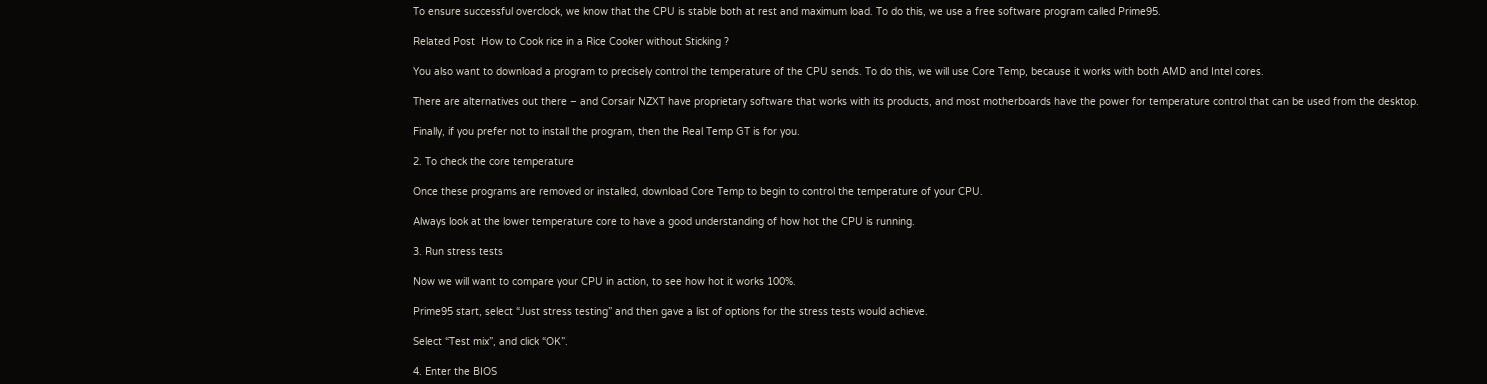To ensure successful overclock, we know that the CPU is stable both at rest and maximum load. To do this, we use a free software program called Prime95.

Related Post  How to Cook rice in a Rice Cooker without Sticking ?

You also want to download a program to precisely control the temperature of the CPU sends. To do this, we will use Core Temp, because it works with both AMD and Intel cores.

There are alternatives out there – and Corsair NZXT have proprietary software that works with its products, and most motherboards have the power for temperature control that can be used from the desktop.

Finally, if you prefer not to install the program, then the Real Temp GT is for you.

2. To check the core temperature

Once these programs are removed or installed, download Core Temp to begin to control the temperature of your CPU.

Always look at the lower temperature core to have a good understanding of how hot the CPU is running.

3. Run stress tests

Now we will want to compare your CPU in action, to see how hot it works 100%.

Prime95 start, select “Just stress testing” and then gave a list of options for the stress tests would achieve.

Select “Test mix”, and click “OK”.

4. Enter the BIOS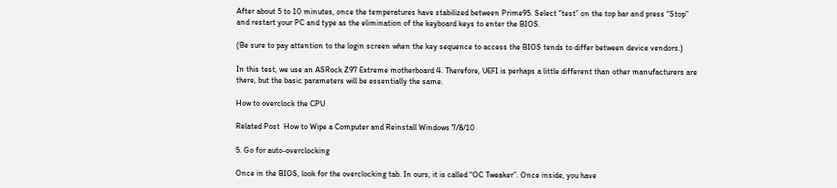After about 5 to 10 minutes, once the temperatures have stabilized between Prime95. Select “test” on the top bar and press “Stop” and restart your PC and type as the elimination of the keyboard keys to enter the BIOS.

(Be sure to pay attention to the login screen when the key sequence to access the BIOS tends to differ between device vendors.)

In this test, we use an ASRock Z97 Extreme motherboard 4. Therefore, UEFI is perhaps a little different than other manufacturers are there, but the basic parameters will be essentially the same.

How to overclock the CPU

Related Post  How to Wipe a Computer and Reinstall Windows 7/8/10

5. Go for auto-overclocking

Once in the BIOS, look for the overclocking tab. In ours, it is called “OC Tweaker”. Once inside, you have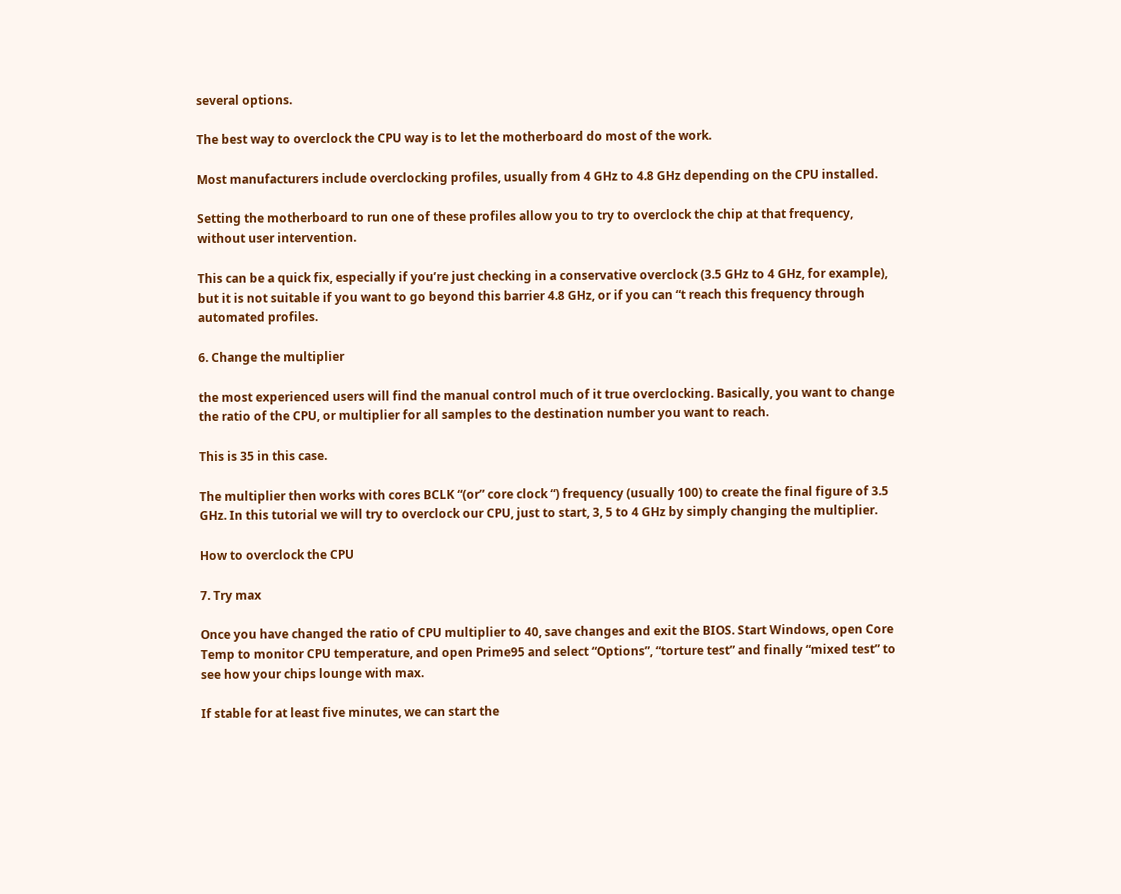several options.

The best way to overclock the CPU way is to let the motherboard do most of the work.

Most manufacturers include overclocking profiles, usually from 4 GHz to 4.8 GHz depending on the CPU installed.

Setting the motherboard to run one of these profiles allow you to try to overclock the chip at that frequency, without user intervention.

This can be a quick fix, especially if you’re just checking in a conservative overclock (3.5 GHz to 4 GHz, for example), but it is not suitable if you want to go beyond this barrier 4.8 GHz, or if you can “t reach this frequency through automated profiles.

6. Change the multiplier

the most experienced users will find the manual control much of it true overclocking. Basically, you want to change the ratio of the CPU, or multiplier for all samples to the destination number you want to reach.

This is 35 in this case.

The multiplier then works with cores BCLK “(or” core clock “) frequency (usually 100) to create the final figure of 3.5 GHz. In this tutorial we will try to overclock our CPU, just to start, 3, 5 to 4 GHz by simply changing the multiplier.

How to overclock the CPU

7. Try max

Once you have changed the ratio of CPU multiplier to 40, save changes and exit the BIOS. Start Windows, open Core Temp to monitor CPU temperature, and open Prime95 and select “Options”, “torture test” and finally “mixed test” to see how your chips lounge with max.

If stable for at least five minutes, we can start the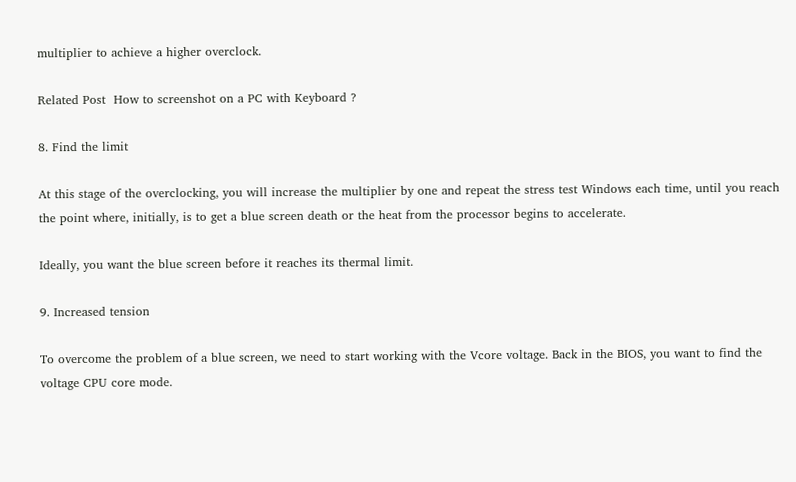multiplier to achieve a higher overclock.

Related Post  How to screenshot on a PC with Keyboard ?

8. Find the limit

At this stage of the overclocking, you will increase the multiplier by one and repeat the stress test Windows each time, until you reach the point where, initially, is to get a blue screen death or the heat from the processor begins to accelerate.

Ideally, you want the blue screen before it reaches its thermal limit.

9. Increased tension

To overcome the problem of a blue screen, we need to start working with the Vcore voltage. Back in the BIOS, you want to find the voltage CPU core mode.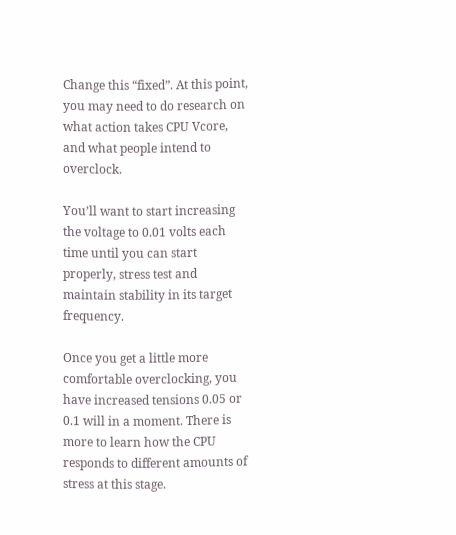Change this “fixed”. At this point, you may need to do research on what action takes CPU Vcore, and what people intend to overclock.

You’ll want to start increasing the voltage to 0.01 volts each time until you can start properly, stress test and maintain stability in its target frequency.

Once you get a little more comfortable overclocking, you have increased tensions 0.05 or 0.1 will in a moment. There is more to learn how the CPU responds to different amounts of stress at this stage.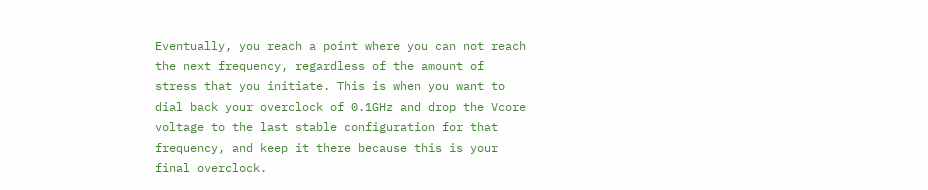Eventually, you reach a point where you can not reach the next frequency, regardless of the amount of stress that you initiate. This is when you want to dial back your overclock of 0.1GHz and drop the Vcore voltage to the last stable configuration for that frequency, and keep it there because this is your final overclock.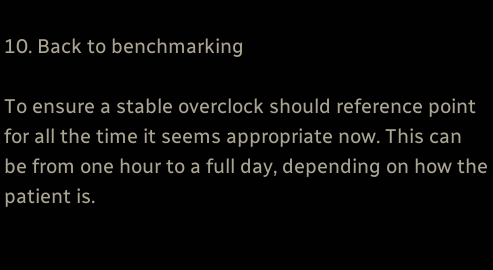10. Back to benchmarking

To ensure a stable overclock should reference point for all the time it seems appropriate now. This can be from one hour to a full day, depending on how the patient is.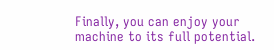Finally, you can enjoy your machine to its full potential.